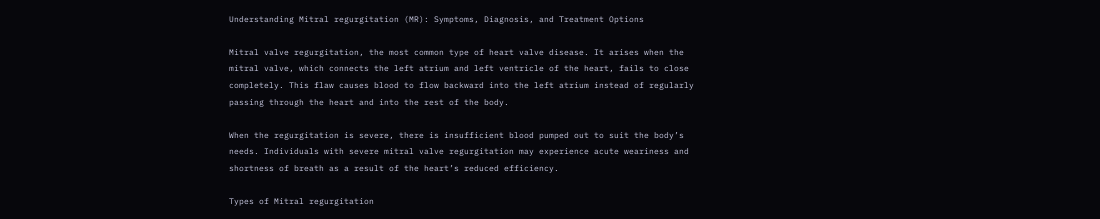Understanding Mitral regurgitation (MR): Symptoms, Diagnosis, and Treatment Options

Mitral valve regurgitation, the most common type of heart valve disease. It arises when the mitral valve, which connects the left atrium and left ventricle of the heart, fails to close completely. This flaw causes blood to flow backward into the left atrium instead of regularly passing through the heart and into the rest of the body.

When the regurgitation is severe, there is insufficient blood pumped out to suit the body’s needs. Individuals with severe mitral valve regurgitation may experience acute weariness and shortness of breath as a result of the heart’s reduced efficiency.

Types of Mitral regurgitation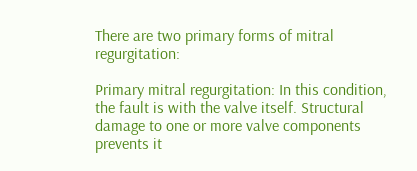There are two primary forms of mitral regurgitation:

Primary mitral regurgitation: In this condition, the fault is with the valve itself. Structural damage to one or more valve components prevents it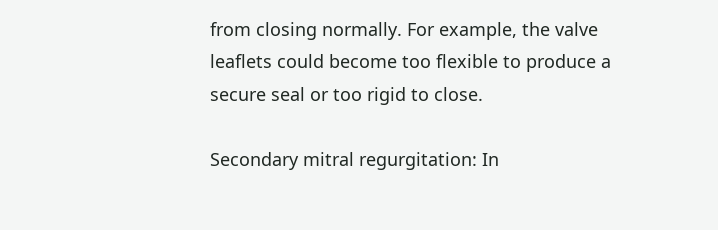from closing normally. For example, the valve leaflets could become too flexible to produce a secure seal or too rigid to close.

Secondary mitral regurgitation: In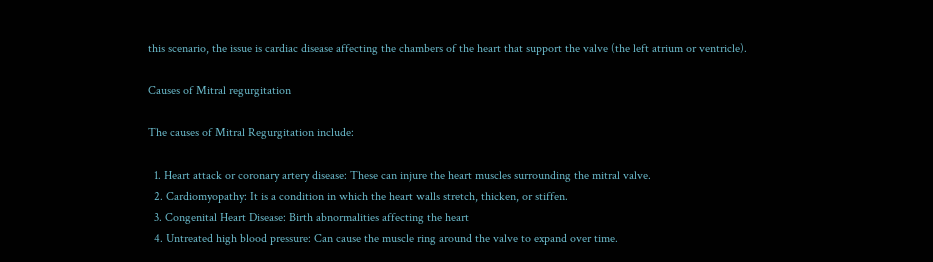this scenario, the issue is cardiac disease affecting the chambers of the heart that support the valve (the left atrium or ventricle).

Causes of Mitral regurgitation

The causes of Mitral Regurgitation include:

  1. Heart attack or coronary artery disease: These can injure the heart muscles surrounding the mitral valve.
  2. Cardiomyopathy: It is a condition in which the heart walls stretch, thicken, or stiffen.
  3. Congenital Heart Disease: Birth abnormalities affecting the heart
  4. Untreated high blood pressure: Can cause the muscle ring around the valve to expand over time.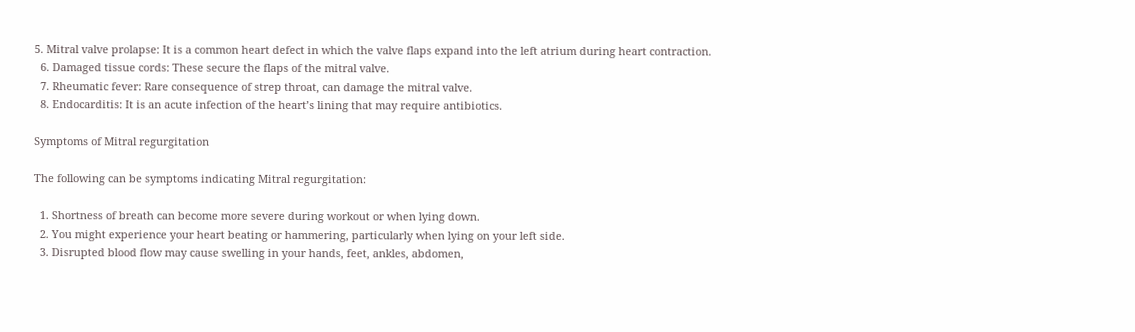5. Mitral valve prolapse: It is a common heart defect in which the valve flaps expand into the left atrium during heart contraction.
  6. Damaged tissue cords: These secure the flaps of the mitral valve.
  7. Rheumatic fever: Rare consequence of strep throat, can damage the mitral valve.
  8. Endocarditis: It is an acute infection of the heart’s lining that may require antibiotics.

Symptoms of Mitral regurgitation

The following can be symptoms indicating Mitral regurgitation:

  1. Shortness of breath can become more severe during workout or when lying down.
  2. You might experience your heart beating or hammering, particularly when lying on your left side.
  3. Disrupted blood flow may cause swelling in your hands, feet, ankles, abdomen,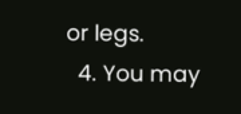or legs.
  4. You may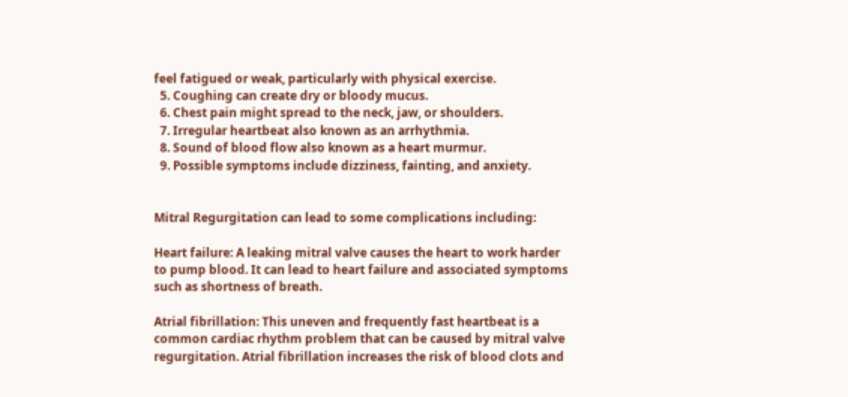feel fatigued or weak, particularly with physical exercise.
  5. Coughing can create dry or bloody mucus.
  6. Chest pain might spread to the neck, jaw, or shoulders.
  7. Irregular heartbeat also known as an arrhythmia.
  8. Sound of blood flow also known as a heart murmur.
  9. Possible symptoms include dizziness, fainting, and anxiety.


Mitral Regurgitation can lead to some complications including:

Heart failure: A leaking mitral valve causes the heart to work harder to pump blood. It can lead to heart failure and associated symptoms such as shortness of breath.

Atrial fibrillation: This uneven and frequently fast heartbeat is a common cardiac rhythm problem that can be caused by mitral valve regurgitation. Atrial fibrillation increases the risk of blood clots and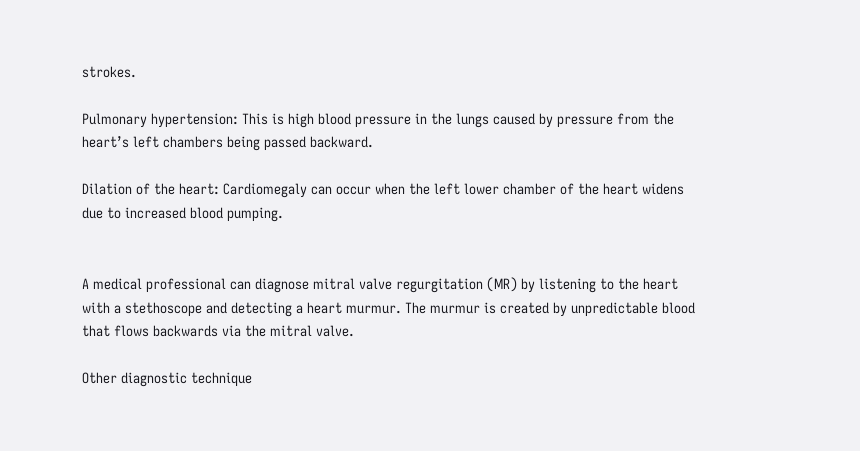strokes.

Pulmonary hypertension: This is high blood pressure in the lungs caused by pressure from the heart’s left chambers being passed backward.

Dilation of the heart: Cardiomegaly can occur when the left lower chamber of the heart widens due to increased blood pumping.


A medical professional can diagnose mitral valve regurgitation (MR) by listening to the heart with a stethoscope and detecting a heart murmur. The murmur is created by unpredictable blood that flows backwards via the mitral valve.

Other diagnostic technique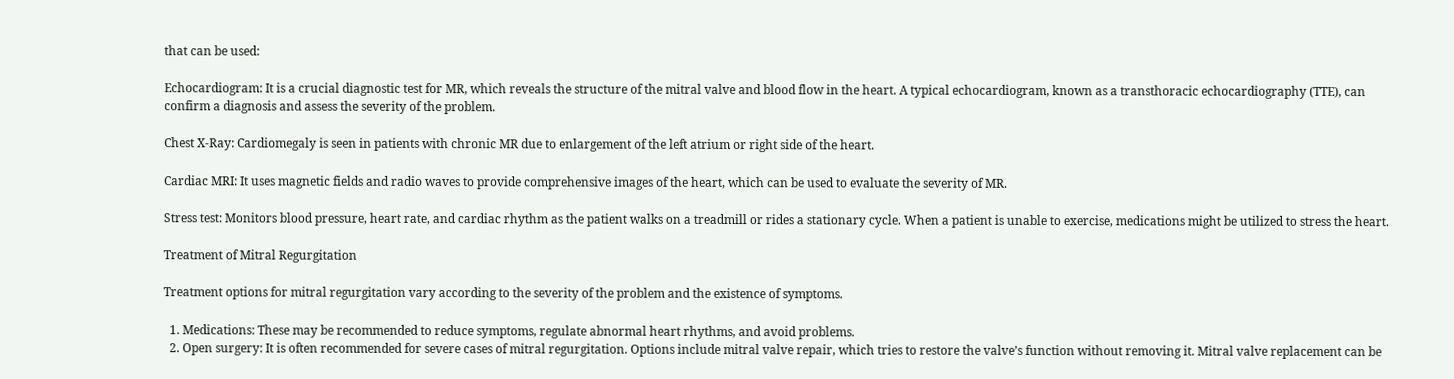that can be used:

Echocardiogram: It is a crucial diagnostic test for MR, which reveals the structure of the mitral valve and blood flow in the heart. A typical echocardiogram, known as a transthoracic echocardiography (TTE), can confirm a diagnosis and assess the severity of the problem.

Chest X-Ray: Cardiomegaly is seen in patients with chronic MR due to enlargement of the left atrium or right side of the heart.

Cardiac MRI: It uses magnetic fields and radio waves to provide comprehensive images of the heart, which can be used to evaluate the severity of MR.

Stress test: Monitors blood pressure, heart rate, and cardiac rhythm as the patient walks on a treadmill or rides a stationary cycle. When a patient is unable to exercise, medications might be utilized to stress the heart.

Treatment of Mitral Regurgitation

Treatment options for mitral regurgitation vary according to the severity of the problem and the existence of symptoms.

  1. Medications: These may be recommended to reduce symptoms, regulate abnormal heart rhythms, and avoid problems.
  2. Open surgery: It is often recommended for severe cases of mitral regurgitation. Options include mitral valve repair, which tries to restore the valve’s function without removing it. Mitral valve replacement can be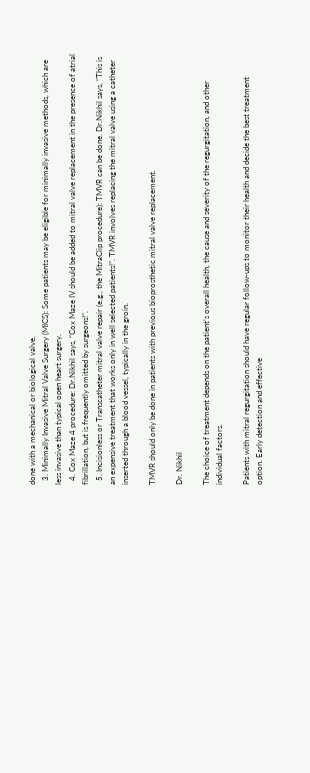done with a mechanical or biological valve.
  3. Minimally Invasive Mitral Valve Surgery (MICS): Some patients may be eligible for minimally invasive methods, which are less invasive than typical open heart surgery.
  4. Cox Maze 4 procedure: Dr.Nikhil says, “Cox Maze IV should be added to mitral valve replacement in the presence of atrial fibrillation, but is frequently omitted by surgeons!”.
  5. Incisionless or Transcatheter mitral valve repair (e.g., the MitraClip procedure): TMVR can be done. Dr.Nikhil says, “This is an expensive treatment that works only in well selected patients!”. TMVR involves replacing the mitral valve using a catheter inserted through a blood vessel, typically in the groin.

TMVR should only be done in patients with previous bioprosthetic mitral valve replacement.

Dr. Nikhil

The choice of treatment depends on the patient’s overall health, the cause and severity of the regurgitation, and other individual factors.

Patients with mitral regurgitation should have regular follow-ups to monitor their health and decide the best treatment option. Early detection and effective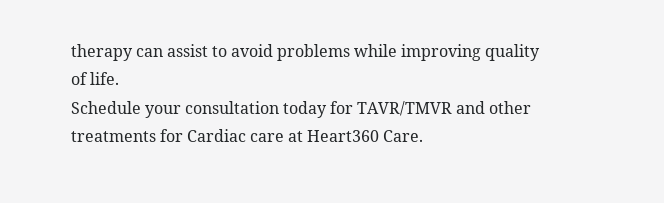therapy can assist to avoid problems while improving quality of life.
Schedule your consultation today for TAVR/TMVR and other treatments for Cardiac care at Heart360 Care.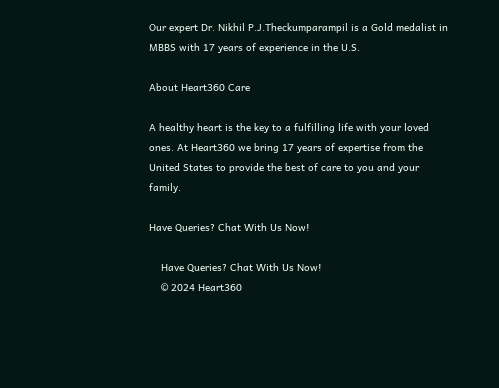Our expert Dr. Nikhil P.J.Theckumparampil is a Gold medalist in MBBS with 17 years of experience in the U.S.

About Heart360 Care

A healthy heart is the key to a fulfilling life with your loved ones. At Heart360 we bring 17 years of expertise from the United States to provide the best of care to you and your family.

Have Queries? Chat With Us Now!

    Have Queries? Chat With Us Now!
    © 2024 Heart360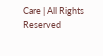Care | All Rights Reserved